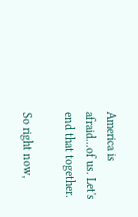America is afraid...of us. Let's end that together.

So right now,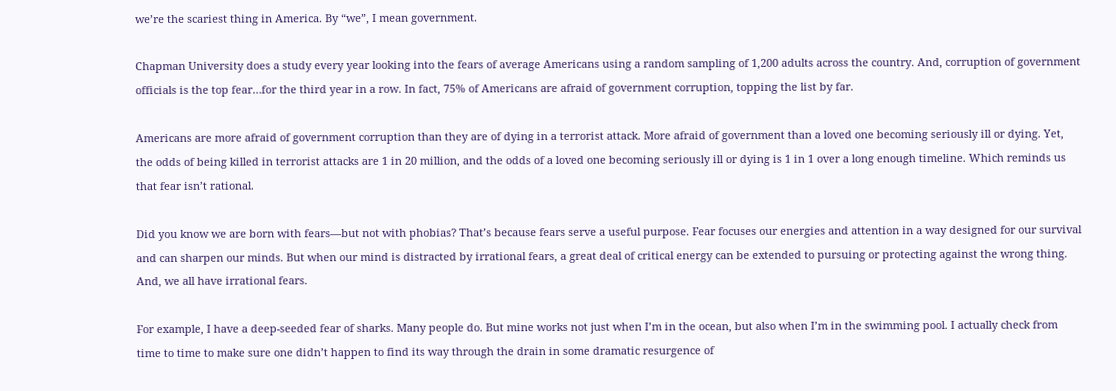we’re the scariest thing in America. By “we”, I mean government.

Chapman University does a study every year looking into the fears of average Americans using a random sampling of 1,200 adults across the country. And, corruption of government officials is the top fear…for the third year in a row. In fact, 75% of Americans are afraid of government corruption, topping the list by far.

Americans are more afraid of government corruption than they are of dying in a terrorist attack. More afraid of government than a loved one becoming seriously ill or dying. Yet, the odds of being killed in terrorist attacks are 1 in 20 million, and the odds of a loved one becoming seriously ill or dying is 1 in 1 over a long enough timeline. Which reminds us that fear isn’t rational.

Did you know we are born with fears—but not with phobias? That’s because fears serve a useful purpose. Fear focuses our energies and attention in a way designed for our survival and can sharpen our minds. But when our mind is distracted by irrational fears, a great deal of critical energy can be extended to pursuing or protecting against the wrong thing. And, we all have irrational fears.

For example, I have a deep-seeded fear of sharks. Many people do. But mine works not just when I’m in the ocean, but also when I’m in the swimming pool. I actually check from time to time to make sure one didn’t happen to find its way through the drain in some dramatic resurgence of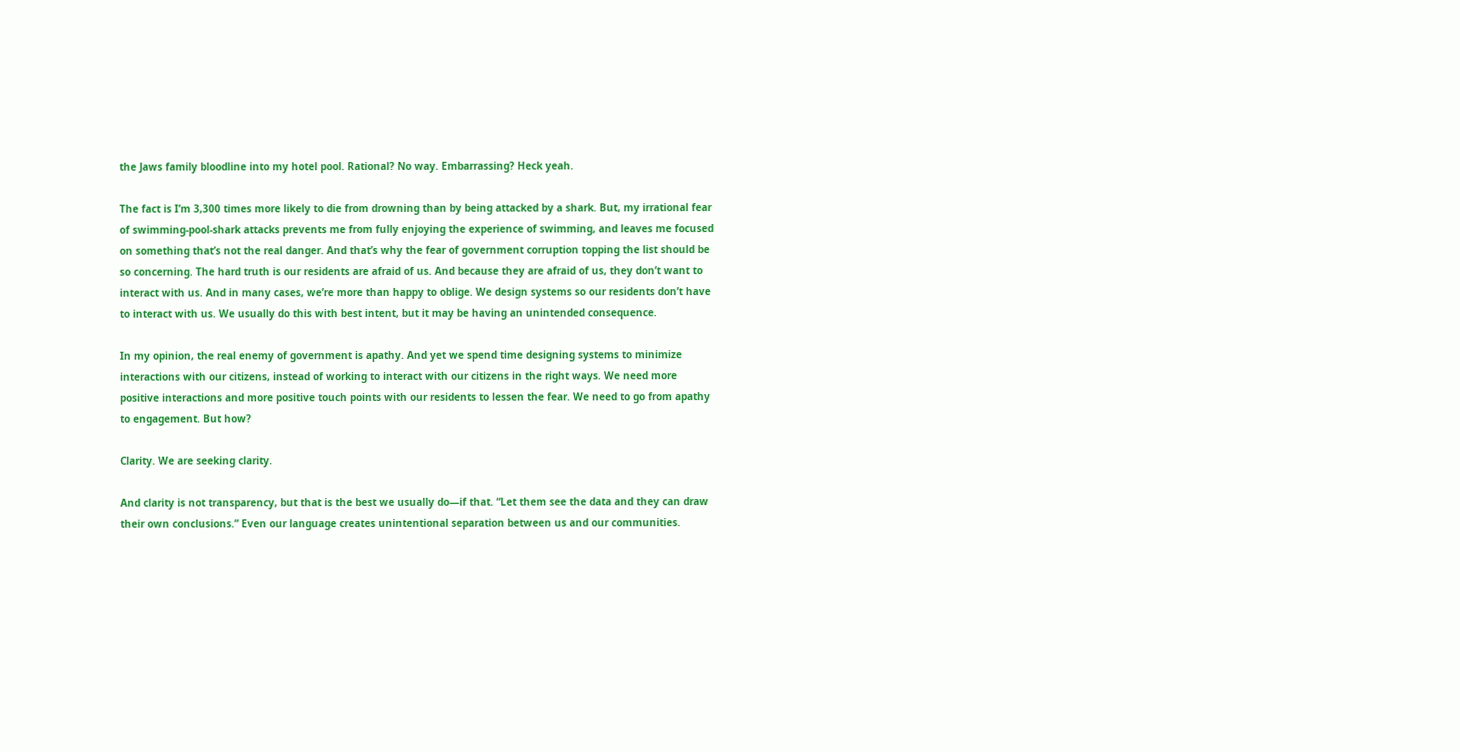the Jaws family bloodline into my hotel pool. Rational? No way. Embarrassing? Heck yeah.

The fact is I’m 3,300 times more likely to die from drowning than by being attacked by a shark. But, my irrational fear of swimming-pool-shark attacks prevents me from fully enjoying the experience of swimming, and leaves me focused on something that’s not the real danger. And that’s why the fear of government corruption topping the list should be so concerning. The hard truth is our residents are afraid of us. And because they are afraid of us, they don’t want to interact with us. And in many cases, we’re more than happy to oblige. We design systems so our residents don’t have to interact with us. We usually do this with best intent, but it may be having an unintended consequence.

In my opinion, the real enemy of government is apathy. And yet we spend time designing systems to minimize interactions with our citizens, instead of working to interact with our citizens in the right ways. We need more positive interactions and more positive touch points with our residents to lessen the fear. We need to go from apathy to engagement. But how?

Clarity. We are seeking clarity.

And clarity is not transparency, but that is the best we usually do—if that. “Let them see the data and they can draw their own conclusions.” Even our language creates unintentional separation between us and our communities.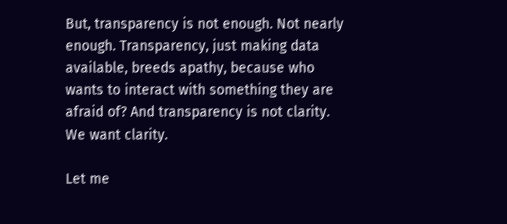But, transparency is not enough. Not nearly enough. Transparency, just making data available, breeds apathy, because who wants to interact with something they are afraid of? And transparency is not clarity. We want clarity.

Let me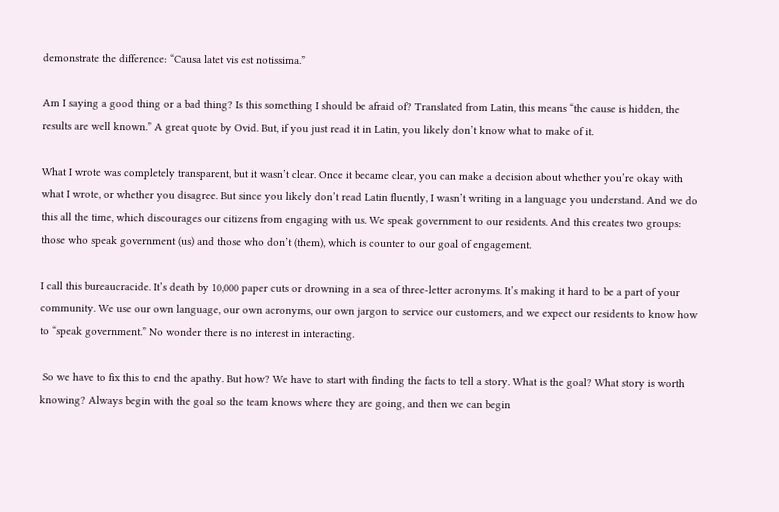demonstrate the difference: “Causa latet vis est notissima.”

Am I saying a good thing or a bad thing? Is this something I should be afraid of? Translated from Latin, this means “the cause is hidden, the results are well known.” A great quote by Ovid. But, if you just read it in Latin, you likely don’t know what to make of it.

What I wrote was completely transparent, but it wasn’t clear. Once it became clear, you can make a decision about whether you’re okay with what I wrote, or whether you disagree. But since you likely don’t read Latin fluently, I wasn’t writing in a language you understand. And we do this all the time, which discourages our citizens from engaging with us. We speak government to our residents. And this creates two groups: those who speak government (us) and those who don’t (them), which is counter to our goal of engagement.

I call this bureaucracide. It’s death by 10,000 paper cuts or drowning in a sea of three-letter acronyms. It’s making it hard to be a part of your community. We use our own language, our own acronyms, our own jargon to service our customers, and we expect our residents to know how to “speak government.” No wonder there is no interest in interacting.

 So we have to fix this to end the apathy. But how? We have to start with finding the facts to tell a story. What is the goal? What story is worth knowing? Always begin with the goal so the team knows where they are going, and then we can begin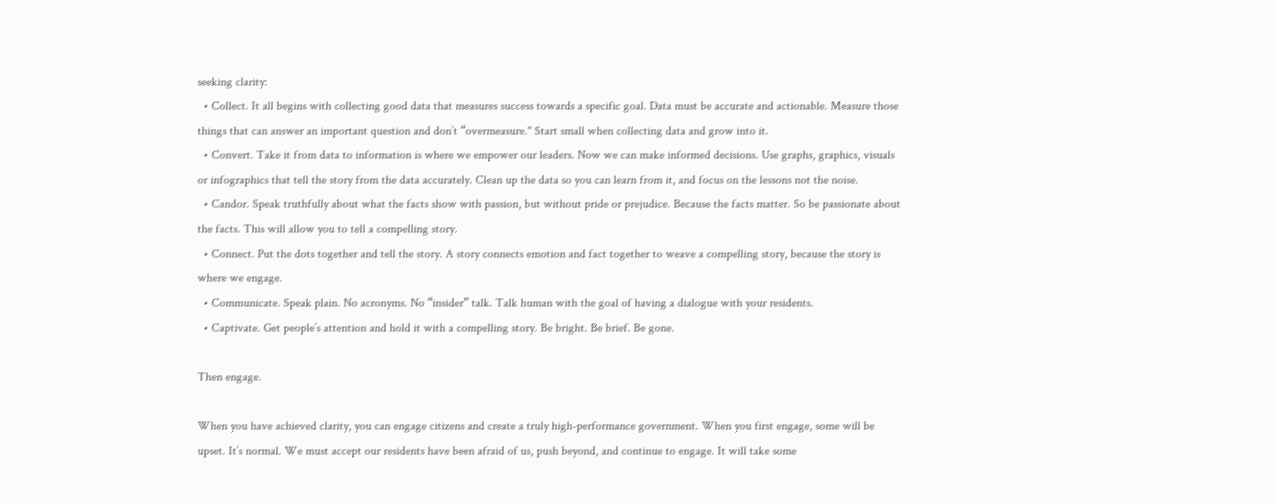seeking clarity:
  • Collect. It all begins with collecting good data that measures success towards a specific goal. Data must be accurate and actionable. Measure those things that can answer an important question and don’t “overmeasure." Start small when collecting data and grow into it.
  • Convert. Take it from data to information is where we empower our leaders. Now we can make informed decisions. Use graphs, graphics, visuals or infographics that tell the story from the data accurately. Clean up the data so you can learn from it, and focus on the lessons not the noise.
  • Candor. Speak truthfully about what the facts show with passion, but without pride or prejudice. Because the facts matter. So be passionate about the facts. This will allow you to tell a compelling story.
  • Connect. Put the dots together and tell the story. A story connects emotion and fact together to weave a compelling story, because the story is where we engage.
  • Communicate. Speak plain. No acronyms. No “insider” talk. Talk human with the goal of having a dialogue with your residents.
  • Captivate. Get people’s attention and hold it with a compelling story. Be bright. Be brief. Be gone.

Then engage.

When you have achieved clarity, you can engage citizens and create a truly high-performance government. When you first engage, some will be upset. It’s normal. We must accept our residents have been afraid of us, push beyond, and continue to engage. It will take some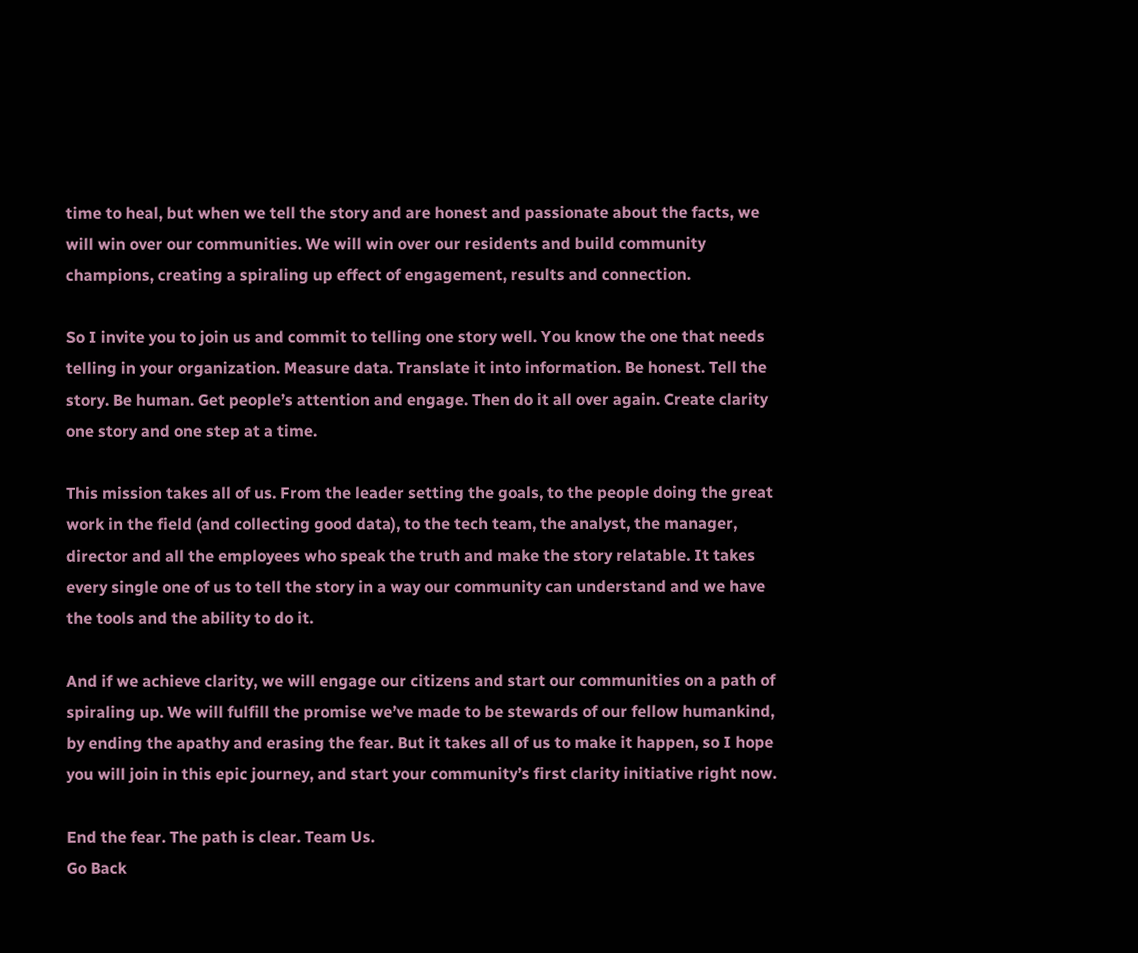time to heal, but when we tell the story and are honest and passionate about the facts, we will win over our communities. We will win over our residents and build community champions, creating a spiraling up effect of engagement, results and connection.

So I invite you to join us and commit to telling one story well. You know the one that needs telling in your organization. Measure data. Translate it into information. Be honest. Tell the story. Be human. Get people’s attention and engage. Then do it all over again. Create clarity one story and one step at a time.

This mission takes all of us. From the leader setting the goals, to the people doing the great work in the field (and collecting good data), to the tech team, the analyst, the manager, director and all the employees who speak the truth and make the story relatable. It takes every single one of us to tell the story in a way our community can understand and we have the tools and the ability to do it.

And if we achieve clarity, we will engage our citizens and start our communities on a path of spiraling up. We will fulfill the promise we’ve made to be stewards of our fellow humankind, by ending the apathy and erasing the fear. But it takes all of us to make it happen, so I hope you will join in this epic journey, and start your community’s first clarity initiative right now.

End the fear. The path is clear. Team Us.
Go Back